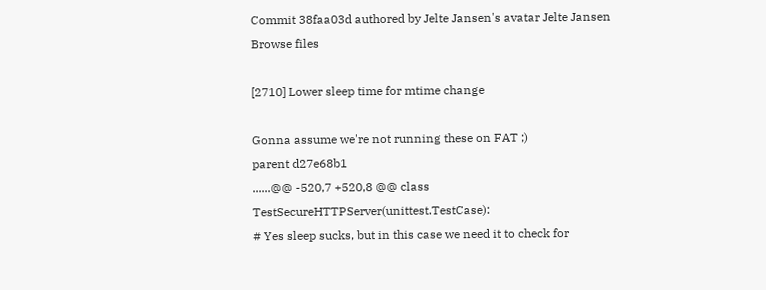Commit 38faa03d authored by Jelte Jansen's avatar Jelte Jansen
Browse files

[2710] Lower sleep time for mtime change

Gonna assume we're not running these on FAT ;)
parent d27e68b1
......@@ -520,7 +520,8 @@ class TestSecureHTTPServer(unittest.TestCase):
# Yes sleep sucks, but in this case we need it to check for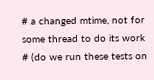# a changed mtime, not for some thread to do its work
# (do we run these tests on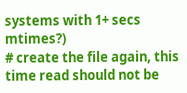systems with 1+ secs mtimes?)
# create the file again, this time read should not be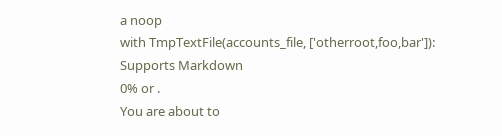a noop
with TmpTextFile(accounts_file, ['otherroot,foo,bar']):
Supports Markdown
0% or .
You are about to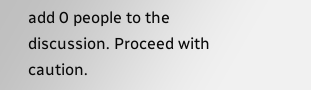add 0 people to the discussion. Proceed with caution.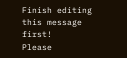Finish editing this message first!
Please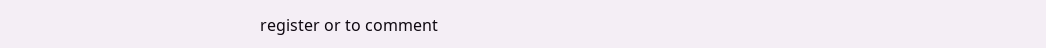register or to comment